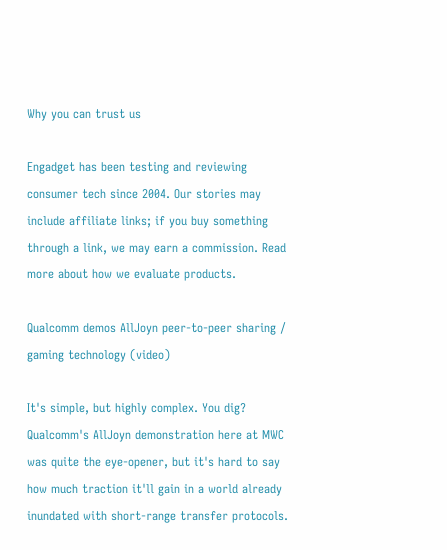Why you can trust us

Engadget has been testing and reviewing consumer tech since 2004. Our stories may include affiliate links; if you buy something through a link, we may earn a commission. Read more about how we evaluate products.

Qualcomm demos AllJoyn peer-to-peer sharing / gaming technology (video)

It's simple, but highly complex. You dig? Qualcomm's AllJoyn demonstration here at MWC was quite the eye-opener, but it's hard to say how much traction it'll gain in a world already inundated with short-range transfer protocols.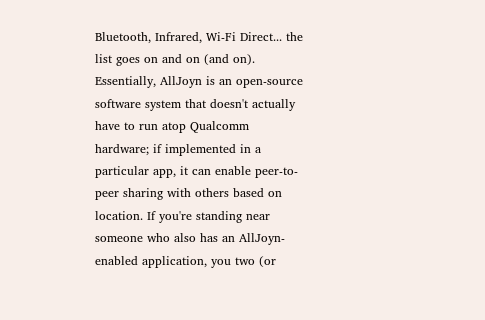Bluetooth, Infrared, Wi-Fi Direct... the list goes on and on (and on). Essentially, AllJoyn is an open-source software system that doesn't actually have to run atop Qualcomm hardware; if implemented in a particular app, it can enable peer-to-peer sharing with others based on location. If you're standing near someone who also has an AllJoyn-enabled application, you two (or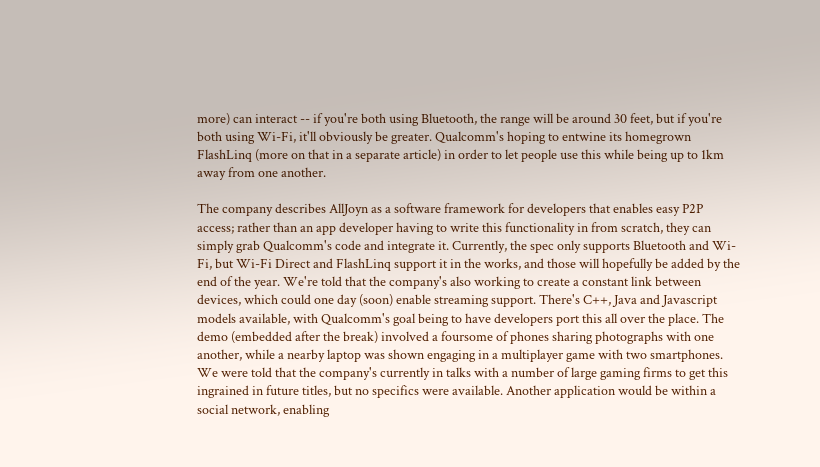more) can interact -- if you're both using Bluetooth, the range will be around 30 feet, but if you're both using Wi-Fi, it'll obviously be greater. Qualcomm's hoping to entwine its homegrown FlashLinq (more on that in a separate article) in order to let people use this while being up to 1km away from one another.

The company describes AllJoyn as a software framework for developers that enables easy P2P access; rather than an app developer having to write this functionality in from scratch, they can simply grab Qualcomm's code and integrate it. Currently, the spec only supports Bluetooth and Wi-Fi, but Wi-Fi Direct and FlashLinq support it in the works, and those will hopefully be added by the end of the year. We're told that the company's also working to create a constant link between devices, which could one day (soon) enable streaming support. There's C++, Java and Javascript models available, with Qualcomm's goal being to have developers port this all over the place. The demo (embedded after the break) involved a foursome of phones sharing photographs with one another, while a nearby laptop was shown engaging in a multiplayer game with two smartphones. We were told that the company's currently in talks with a number of large gaming firms to get this ingrained in future titles, but no specifics were available. Another application would be within a social network, enabling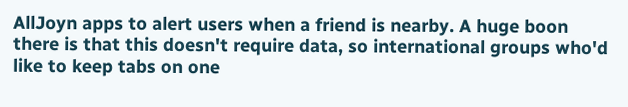AllJoyn apps to alert users when a friend is nearby. A huge boon there is that this doesn't require data, so international groups who'd like to keep tabs on one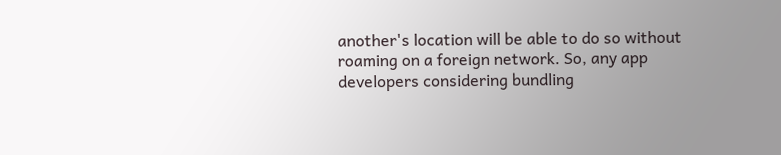another's location will be able to do so without roaming on a foreign network. So, any app developers considering bundling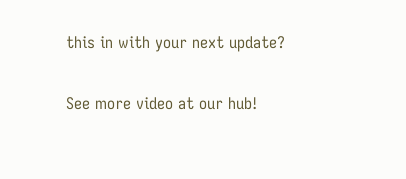this in with your next update?

See more video at our hub!